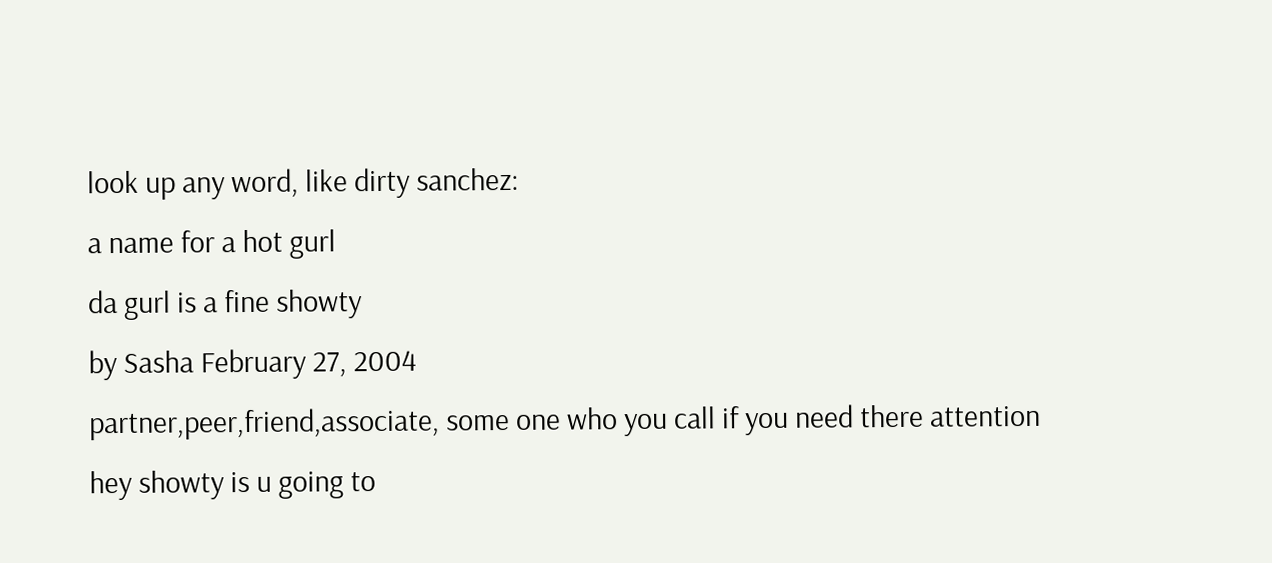look up any word, like dirty sanchez:
a name for a hot gurl
da gurl is a fine showty
by Sasha February 27, 2004
partner,peer,friend,associate, some one who you call if you need there attention
hey showty is u going to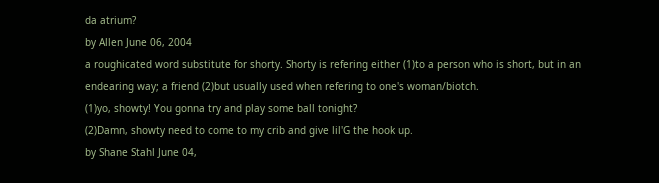da atrium?
by Allen June 06, 2004
a roughicated word substitute for shorty. Shorty is refering either (1)to a person who is short, but in an endearing way; a friend (2)but usually used when refering to one's woman/biotch.
(1)yo, showty! You gonna try and play some ball tonight?
(2)Damn, showty need to come to my crib and give lil'G the hook up.
by Shane Stahl June 04,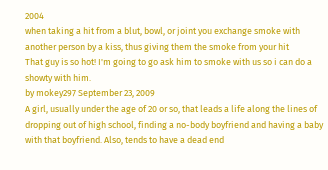2004
when taking a hit from a blut, bowl, or joint you exchange smoke with another person by a kiss, thus giving them the smoke from your hit
That guy is so hot! I'm going to go ask him to smoke with us so i can do a showty with him.
by mokey297 September 23, 2009
A girl, usually under the age of 20 or so, that leads a life along the lines of dropping out of high school, finding a no-body boyfriend and having a baby with that boyfriend. Also, tends to have a dead end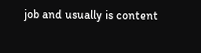job and usually is content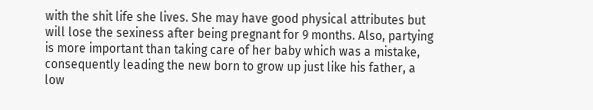with the shit life she lives. She may have good physical attributes but will lose the sexiness after being pregnant for 9 months. Also, partying is more important than taking care of her baby which was a mistake, consequently leading the new born to grow up just like his father, a low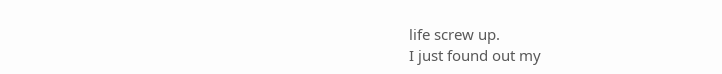life screw up.
I just found out my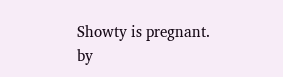Showty is pregnant.
by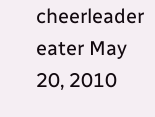cheerleader eater May 20, 2010